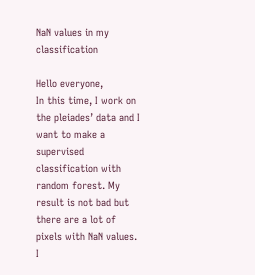NaN values in my classification

Hello everyone,
In this time, I work on the pleiades’ data and I want to make a supervised classification with random forest. My result is not bad but there are a lot of pixels with NaN values.
I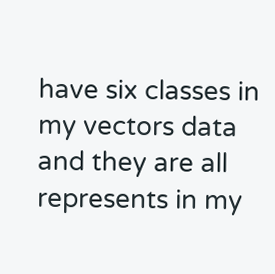have six classes in my vectors data and they are all represents in my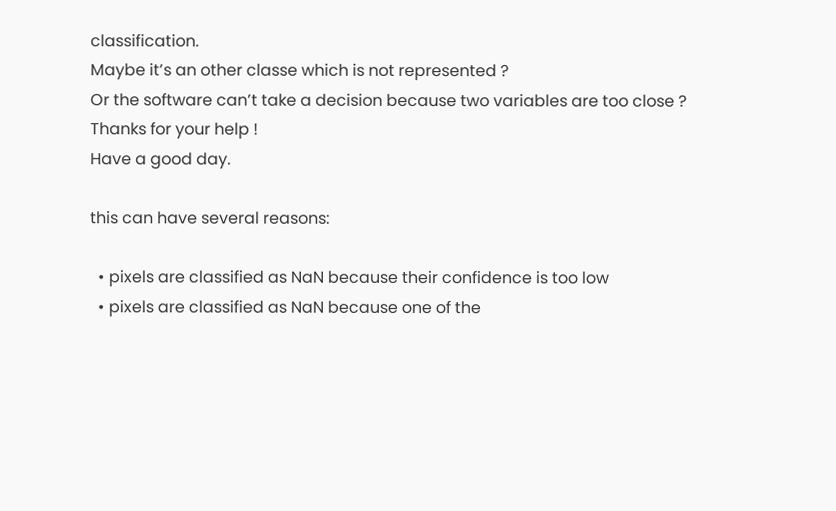classification.
Maybe it’s an other classe which is not represented ?
Or the software can’t take a decision because two variables are too close ?
Thanks for your help !
Have a good day.

this can have several reasons:

  • pixels are classified as NaN because their confidence is too low
  • pixels are classified as NaN because one of the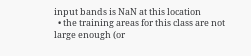input bands is NaN at this location
  • the training areas for this class are not large enough (or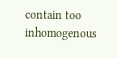contain too inhomogenous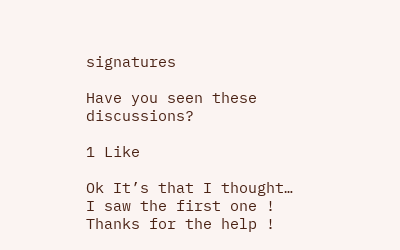signatures

Have you seen these discussions?

1 Like

Ok It’s that I thought…
I saw the first one !
Thanks for the help !